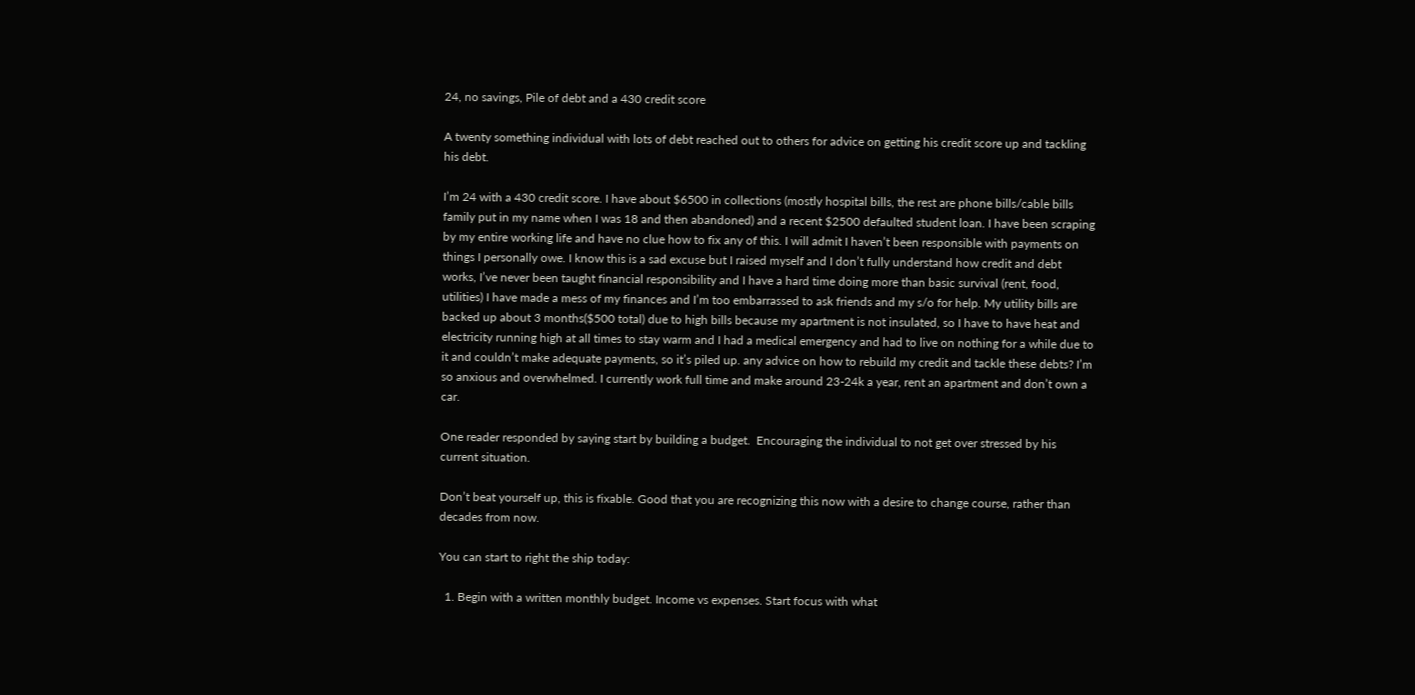24, no savings, Pile of debt and a 430 credit score

A twenty something individual with lots of debt reached out to others for advice on getting his credit score up and tackling his debt.

I’m 24 with a 430 credit score. I have about $6500 in collections (mostly hospital bills, the rest are phone bills/cable bills family put in my name when I was 18 and then abandoned) and a recent $2500 defaulted student loan. I have been scraping by my entire working life and have no clue how to fix any of this. I will admit I haven’t been responsible with payments on things I personally owe. I know this is a sad excuse but I raised myself and I don’t fully understand how credit and debt works, I’ve never been taught financial responsibility and I have a hard time doing more than basic survival (rent, food, utilities) I have made a mess of my finances and I’m too embarrassed to ask friends and my s/o for help. My utility bills are backed up about 3 months($500 total) due to high bills because my apartment is not insulated, so I have to have heat and electricity running high at all times to stay warm and I had a medical emergency and had to live on nothing for a while due to it and couldn’t make adequate payments, so it’s piled up. any advice on how to rebuild my credit and tackle these debts? I’m so anxious and overwhelmed. I currently work full time and make around 23-24k a year, rent an apartment and don’t own a car.

One reader responded by saying start by building a budget.  Encouraging the individual to not get over stressed by his current situation.

Don’t beat yourself up, this is fixable. Good that you are recognizing this now with a desire to change course, rather than decades from now.

You can start to right the ship today:

  1. Begin with a written monthly budget. Income vs expenses. Start focus with what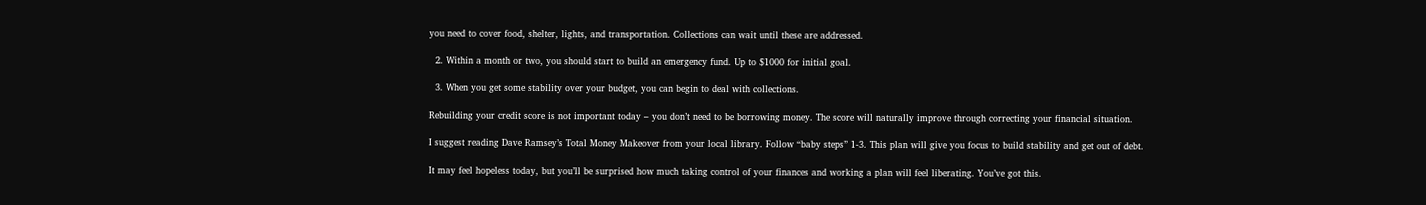you need to cover food, shelter, lights, and transportation. Collections can wait until these are addressed.

  2. Within a month or two, you should start to build an emergency fund. Up to $1000 for initial goal.

  3. When you get some stability over your budget, you can begin to deal with collections.

Rebuilding your credit score is not important today – you don’t need to be borrowing money. The score will naturally improve through correcting your financial situation.

I suggest reading Dave Ramsey’s Total Money Makeover from your local library. Follow “baby steps” 1-3. This plan will give you focus to build stability and get out of debt.

It may feel hopeless today, but you’ll be surprised how much taking control of your finances and working a plan will feel liberating. You’ve got this.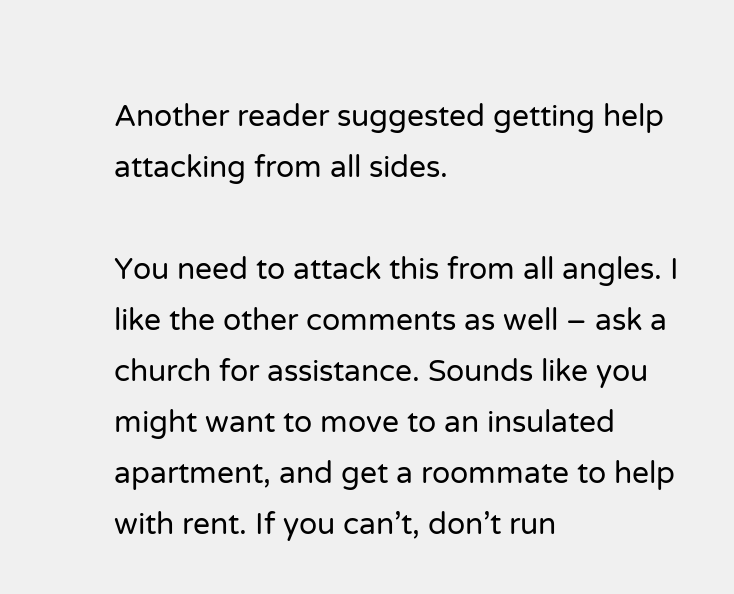Another reader suggested getting help attacking from all sides.

You need to attack this from all angles. I like the other comments as well – ask a church for assistance. Sounds like you might want to move to an insulated apartment, and get a roommate to help with rent. If you can’t, don’t run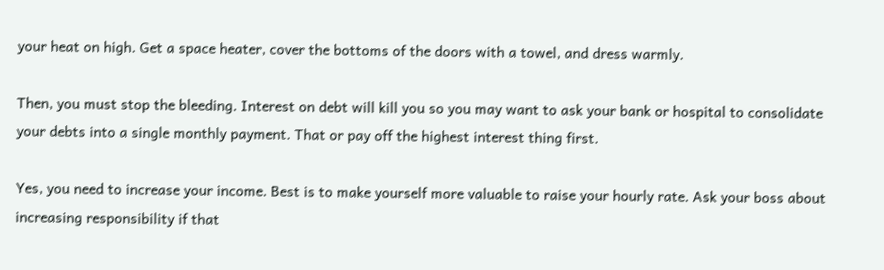your heat on high. Get a space heater, cover the bottoms of the doors with a towel, and dress warmly.

Then, you must stop the bleeding. Interest on debt will kill you so you may want to ask your bank or hospital to consolidate your debts into a single monthly payment. That or pay off the highest interest thing first.

Yes, you need to increase your income. Best is to make yourself more valuable to raise your hourly rate. Ask your boss about increasing responsibility if that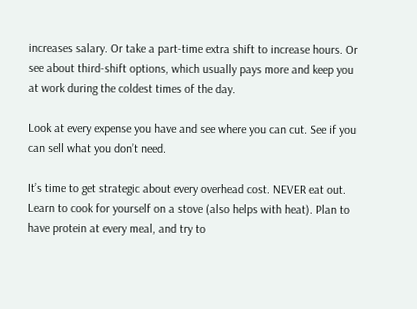increases salary. Or take a part-time extra shift to increase hours. Or see about third-shift options, which usually pays more and keep you at work during the coldest times of the day.

Look at every expense you have and see where you can cut. See if you can sell what you don’t need.

It’s time to get strategic about every overhead cost. NEVER eat out. Learn to cook for yourself on a stove (also helps with heat). Plan to have protein at every meal, and try to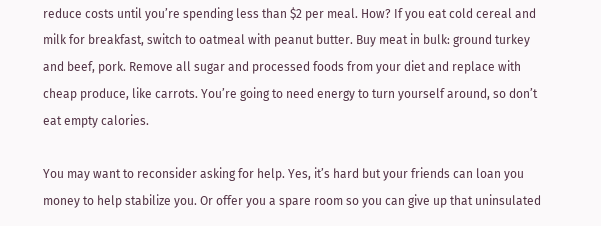reduce costs until you’re spending less than $2 per meal. How? If you eat cold cereal and milk for breakfast, switch to oatmeal with peanut butter. Buy meat in bulk: ground turkey and beef, pork. Remove all sugar and processed foods from your diet and replace with cheap produce, like carrots. You’re going to need energy to turn yourself around, so don’t eat empty calories.

You may want to reconsider asking for help. Yes, it’s hard but your friends can loan you money to help stabilize you. Or offer you a spare room so you can give up that uninsulated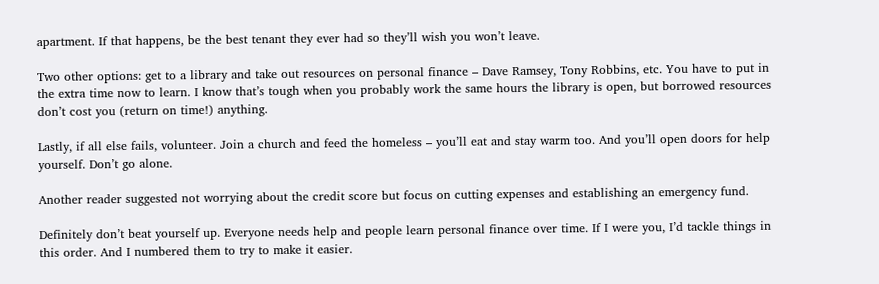apartment. If that happens, be the best tenant they ever had so they’ll wish you won’t leave.

Two other options: get to a library and take out resources on personal finance – Dave Ramsey, Tony Robbins, etc. You have to put in the extra time now to learn. I know that’s tough when you probably work the same hours the library is open, but borrowed resources don’t cost you (return on time!) anything.

Lastly, if all else fails, volunteer. Join a church and feed the homeless – you’ll eat and stay warm too. And you’ll open doors for help yourself. Don’t go alone.

Another reader suggested not worrying about the credit score but focus on cutting expenses and establishing an emergency fund.

Definitely don’t beat yourself up. Everyone needs help and people learn personal finance over time. If I were you, I’d tackle things in this order. And I numbered them to try to make it easier.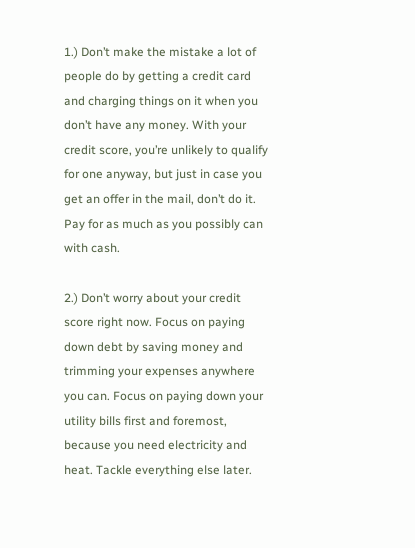1.) Don’t make the mistake a lot of people do by getting a credit card and charging things on it when you don’t have any money. With your credit score, you’re unlikely to qualify for one anyway, but just in case you get an offer in the mail, don’t do it. Pay for as much as you possibly can with cash.

2.) Don’t worry about your credit score right now. Focus on paying down debt by saving money and trimming your expenses anywhere you can. Focus on paying down your utility bills first and foremost, because you need electricity and heat. Tackle everything else later.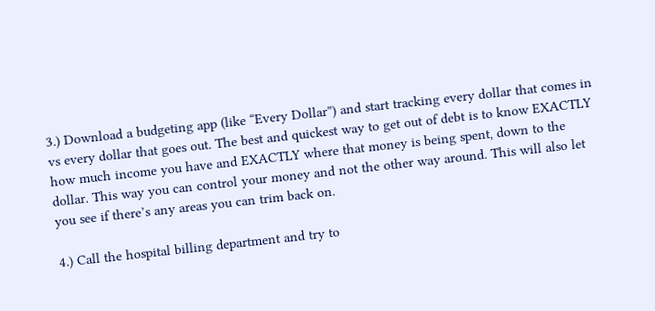3.) Download a budgeting app (like “Every Dollar”) and start tracking every dollar that comes in vs every dollar that goes out. The best and quickest way to get out of debt is to know EXACTLY how much income you have and EXACTLY where that money is being spent, down to the dollar. This way you can control your money and not the other way around. This will also let you see if there’s any areas you can trim back on.

4.) Call the hospital billing department and try to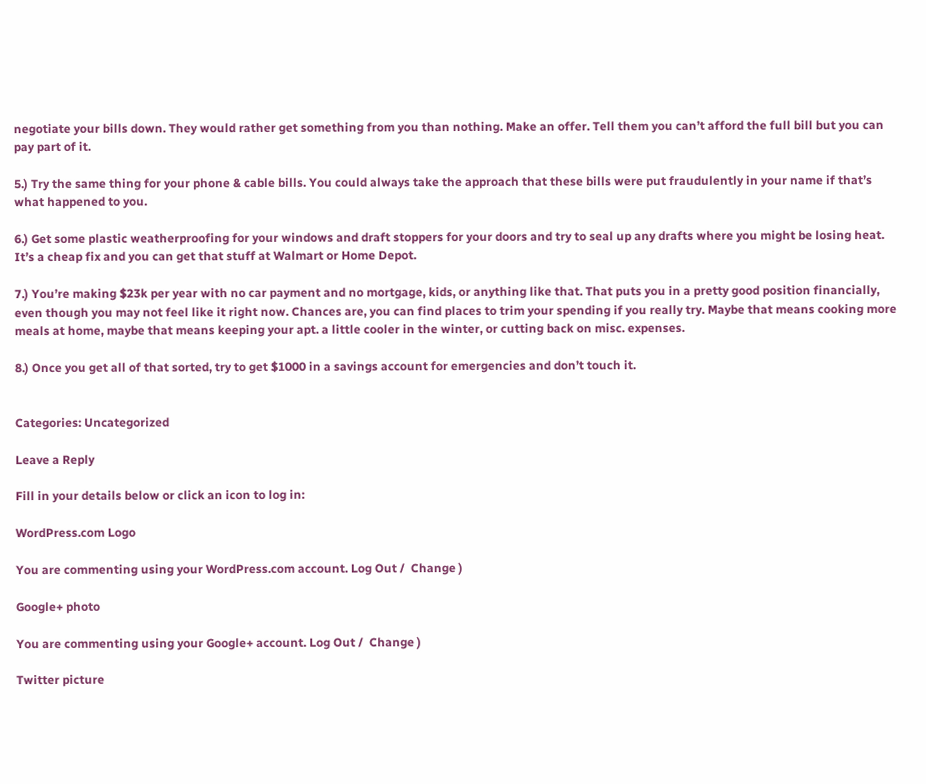negotiate your bills down. They would rather get something from you than nothing. Make an offer. Tell them you can’t afford the full bill but you can pay part of it.

5.) Try the same thing for your phone & cable bills. You could always take the approach that these bills were put fraudulently in your name if that’s what happened to you.

6.) Get some plastic weatherproofing for your windows and draft stoppers for your doors and try to seal up any drafts where you might be losing heat. It’s a cheap fix and you can get that stuff at Walmart or Home Depot.

7.) You’re making $23k per year with no car payment and no mortgage, kids, or anything like that. That puts you in a pretty good position financially, even though you may not feel like it right now. Chances are, you can find places to trim your spending if you really try. Maybe that means cooking more meals at home, maybe that means keeping your apt. a little cooler in the winter, or cutting back on misc. expenses.

8.) Once you get all of that sorted, try to get $1000 in a savings account for emergencies and don’t touch it.


Categories: Uncategorized

Leave a Reply

Fill in your details below or click an icon to log in:

WordPress.com Logo

You are commenting using your WordPress.com account. Log Out /  Change )

Google+ photo

You are commenting using your Google+ account. Log Out /  Change )

Twitter picture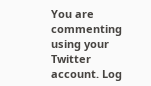You are commenting using your Twitter account. Log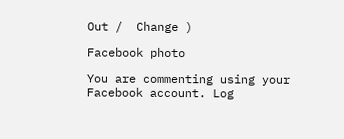Out /  Change )

Facebook photo

You are commenting using your Facebook account. Log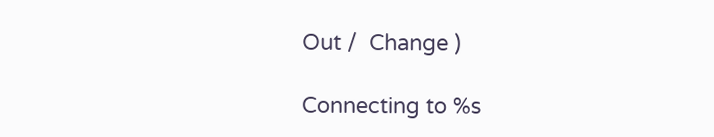Out /  Change )

Connecting to %s